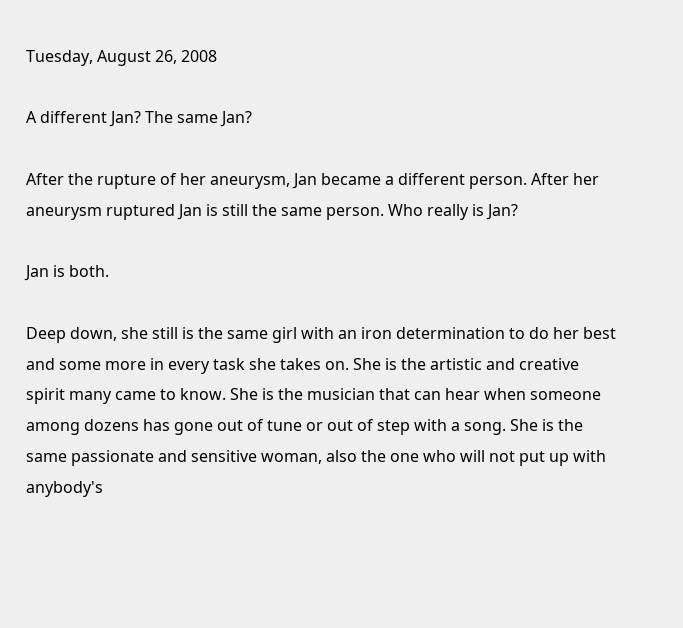Tuesday, August 26, 2008

A different Jan? The same Jan?

After the rupture of her aneurysm, Jan became a different person. After her aneurysm ruptured Jan is still the same person. Who really is Jan?

Jan is both.

Deep down, she still is the same girl with an iron determination to do her best and some more in every task she takes on. She is the artistic and creative spirit many came to know. She is the musician that can hear when someone among dozens has gone out of tune or out of step with a song. She is the same passionate and sensitive woman, also the one who will not put up with anybody's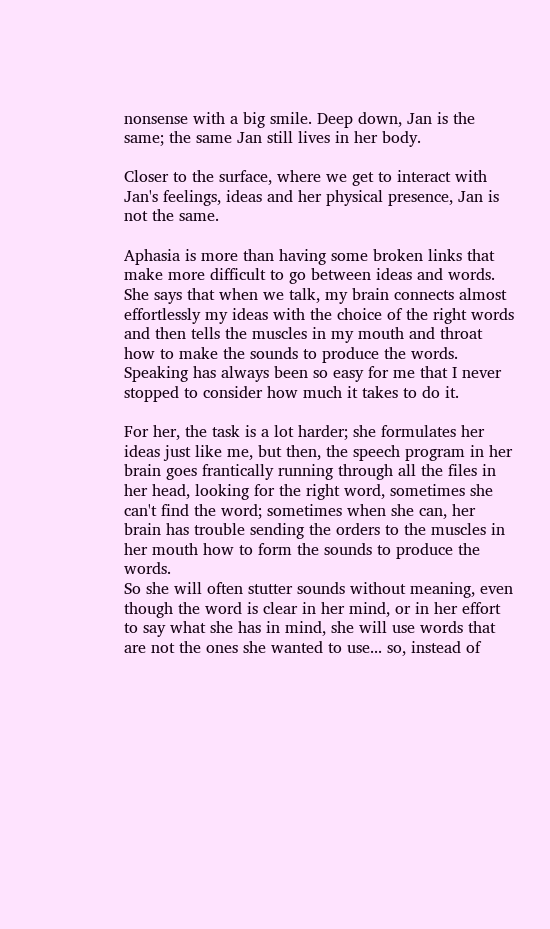nonsense with a big smile. Deep down, Jan is the same; the same Jan still lives in her body.

Closer to the surface, where we get to interact with Jan's feelings, ideas and her physical presence, Jan is not the same.

Aphasia is more than having some broken links that make more difficult to go between ideas and words. She says that when we talk, my brain connects almost effortlessly my ideas with the choice of the right words and then tells the muscles in my mouth and throat how to make the sounds to produce the words. Speaking has always been so easy for me that I never stopped to consider how much it takes to do it.

For her, the task is a lot harder; she formulates her ideas just like me, but then, the speech program in her brain goes frantically running through all the files in her head, looking for the right word, sometimes she can't find the word; sometimes when she can, her brain has trouble sending the orders to the muscles in her mouth how to form the sounds to produce the words.
So she will often stutter sounds without meaning, even though the word is clear in her mind, or in her effort to say what she has in mind, she will use words that are not the ones she wanted to use... so, instead of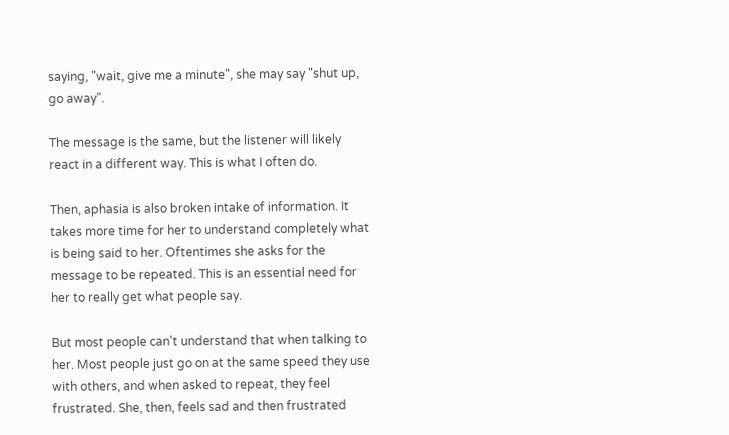saying, "wait, give me a minute", she may say "shut up, go away".

The message is the same, but the listener will likely react in a different way. This is what I often do.

Then, aphasia is also broken intake of information. It takes more time for her to understand completely what is being said to her. Oftentimes she asks for the message to be repeated. This is an essential need for her to really get what people say.

But most people can't understand that when talking to her. Most people just go on at the same speed they use with others, and when asked to repeat, they feel frustrated. She, then, feels sad and then frustrated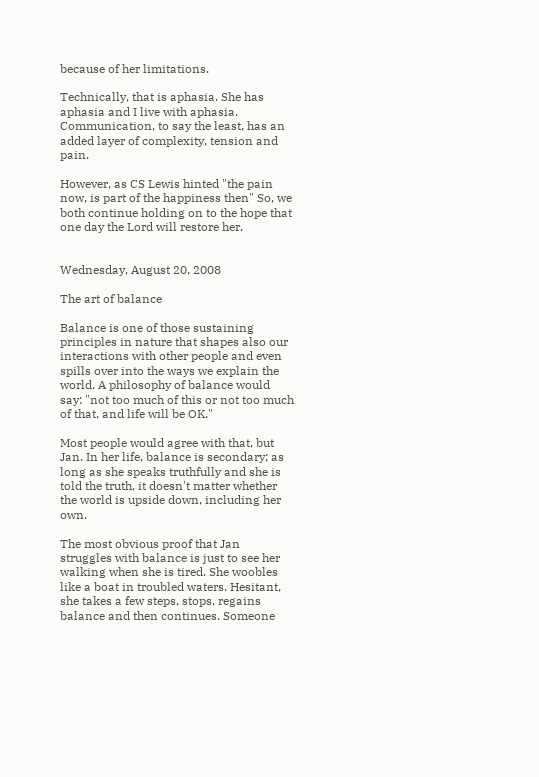because of her limitations.

Technically, that is aphasia. She has aphasia and I live with aphasia. Communication, to say the least, has an added layer of complexity, tension and pain.

However, as CS Lewis hinted "the pain now, is part of the happiness then" So, we both continue holding on to the hope that one day the Lord will restore her.


Wednesday, August 20, 2008

The art of balance

Balance is one of those sustaining principles in nature that shapes also our interactions with other people and even spills over into the ways we explain the world. A philosophy of balance would say: "not too much of this or not too much of that, and life will be OK."

Most people would agree with that, but Jan. In her life, balance is secondary; as long as she speaks truthfully and she is told the truth, it doesn't matter whether the world is upside down, including her own.

The most obvious proof that Jan struggles with balance is just to see her walking when she is tired. She woobles like a boat in troubled waters. Hesitant, she takes a few steps, stops, regains balance and then continues. Someone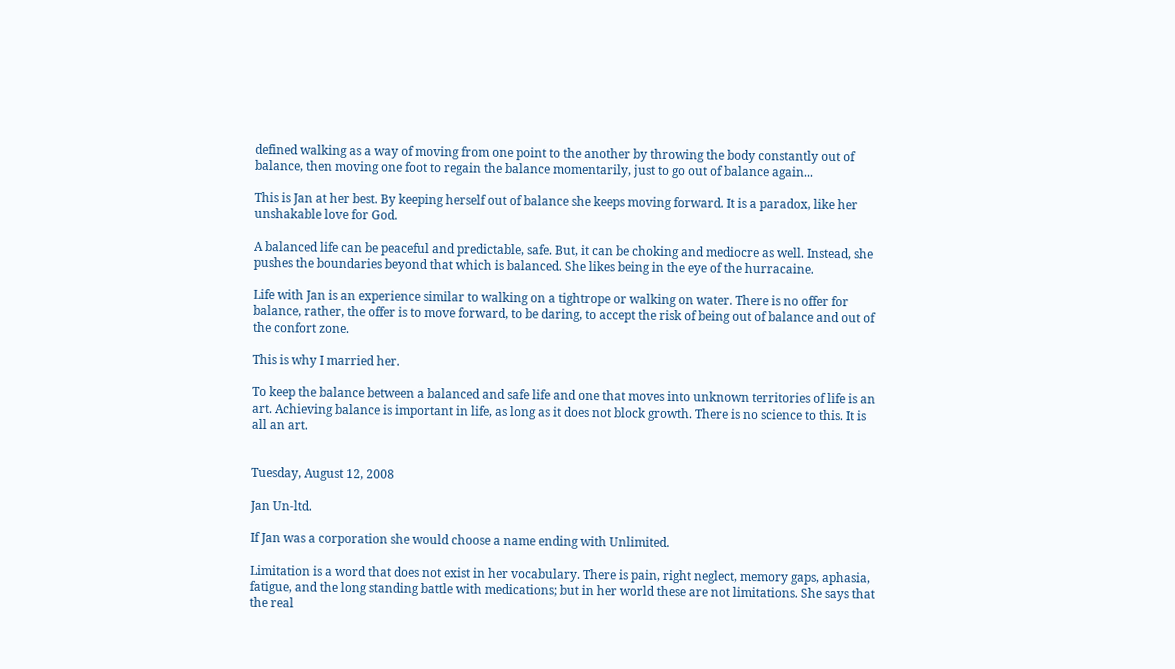defined walking as a way of moving from one point to the another by throwing the body constantly out of balance, then moving one foot to regain the balance momentarily, just to go out of balance again...

This is Jan at her best. By keeping herself out of balance she keeps moving forward. It is a paradox, like her unshakable love for God.

A balanced life can be peaceful and predictable, safe. But, it can be choking and mediocre as well. Instead, she pushes the boundaries beyond that which is balanced. She likes being in the eye of the hurracaine.

Life with Jan is an experience similar to walking on a tightrope or walking on water. There is no offer for balance, rather, the offer is to move forward, to be daring, to accept the risk of being out of balance and out of the confort zone.

This is why I married her.

To keep the balance between a balanced and safe life and one that moves into unknown territories of life is an art. Achieving balance is important in life, as long as it does not block growth. There is no science to this. It is all an art.


Tuesday, August 12, 2008

Jan Un-ltd.

If Jan was a corporation she would choose a name ending with Unlimited.

Limitation is a word that does not exist in her vocabulary. There is pain, right neglect, memory gaps, aphasia, fatigue, and the long standing battle with medications; but in her world these are not limitations. She says that the real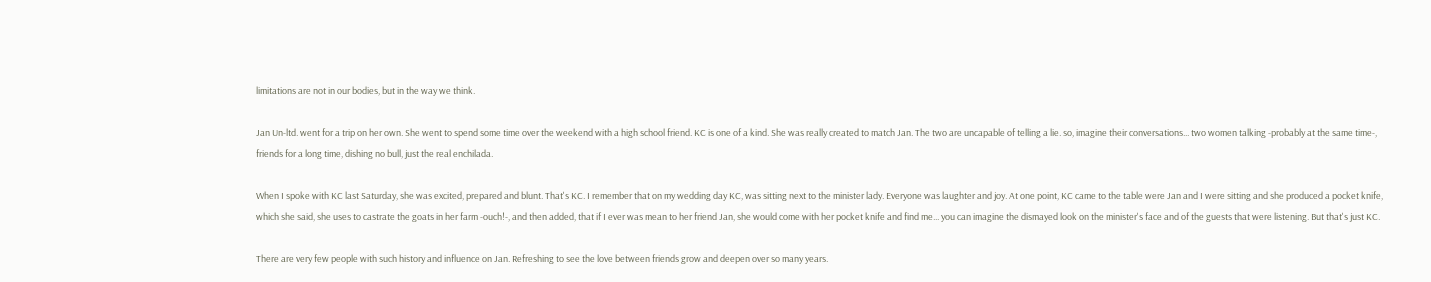limitations are not in our bodies, but in the way we think.

Jan Un-ltd. went for a trip on her own. She went to spend some time over the weekend with a high school friend. KC is one of a kind. She was really created to match Jan. The two are uncapable of telling a lie. so, imagine their conversations... two women talking -probably at the same time-, friends for a long time, dishing no bull, just the real enchilada.

When I spoke with KC last Saturday, she was excited, prepared and blunt. That's KC. I remember that on my wedding day KC, was sitting next to the minister lady. Everyone was laughter and joy. At one point, KC came to the table were Jan and I were sitting and she produced a pocket knife, which she said, she uses to castrate the goats in her farm -ouch!-, and then added, that if I ever was mean to her friend Jan, she would come with her pocket knife and find me... you can imagine the dismayed look on the minister's face and of the guests that were listening. But that's just KC.

There are very few people with such history and influence on Jan. Refreshing to see the love between friends grow and deepen over so many years.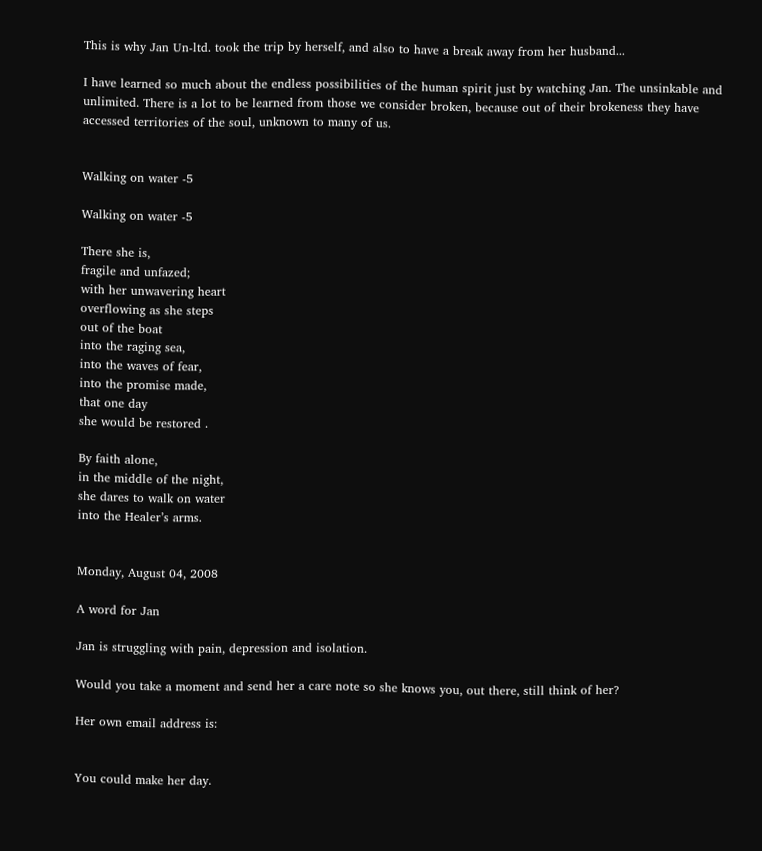This is why Jan Un-ltd. took the trip by herself, and also to have a break away from her husband...

I have learned so much about the endless possibilities of the human spirit just by watching Jan. The unsinkable and unlimited. There is a lot to be learned from those we consider broken, because out of their brokeness they have accessed territories of the soul, unknown to many of us.


Walking on water -5

Walking on water -5

There she is,
fragile and unfazed;
with her unwavering heart
overflowing as she steps
out of the boat
into the raging sea,
into the waves of fear,
into the promise made,
that one day
she would be restored .

By faith alone,
in the middle of the night,
she dares to walk on water
into the Healer’s arms.


Monday, August 04, 2008

A word for Jan

Jan is struggling with pain, depression and isolation.

Would you take a moment and send her a care note so she knows you, out there, still think of her?

Her own email address is:


You could make her day.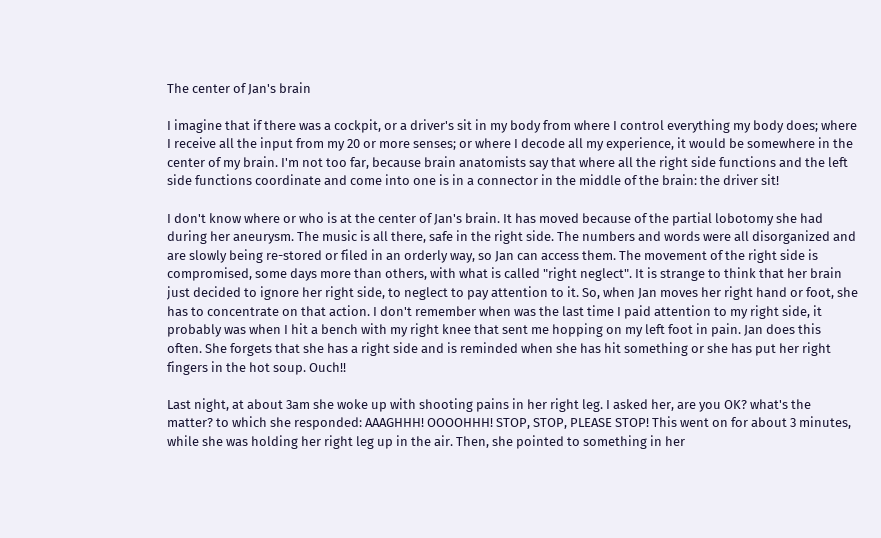The center of Jan's brain

I imagine that if there was a cockpit, or a driver's sit in my body from where I control everything my body does; where I receive all the input from my 20 or more senses; or where I decode all my experience, it would be somewhere in the center of my brain. I'm not too far, because brain anatomists say that where all the right side functions and the left side functions coordinate and come into one is in a connector in the middle of the brain: the driver sit!

I don't know where or who is at the center of Jan's brain. It has moved because of the partial lobotomy she had during her aneurysm. The music is all there, safe in the right side. The numbers and words were all disorganized and are slowly being re-stored or filed in an orderly way, so Jan can access them. The movement of the right side is compromised, some days more than others, with what is called "right neglect". It is strange to think that her brain just decided to ignore her right side, to neglect to pay attention to it. So, when Jan moves her right hand or foot, she has to concentrate on that action. I don't remember when was the last time I paid attention to my right side, it probably was when I hit a bench with my right knee that sent me hopping on my left foot in pain. Jan does this often. She forgets that she has a right side and is reminded when she has hit something or she has put her right fingers in the hot soup. Ouch!!

Last night, at about 3am she woke up with shooting pains in her right leg. I asked her, are you OK? what's the matter? to which she responded: AAAGHHH! OOOOHHH! STOP, STOP, PLEASE STOP! This went on for about 3 minutes, while she was holding her right leg up in the air. Then, she pointed to something in her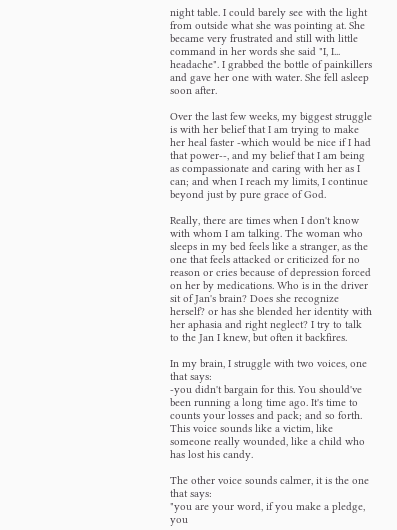night table. I could barely see with the light from outside what she was pointing at. She became very frustrated and still with little command in her words she said "I, I... headache". I grabbed the bottle of painkillers and gave her one with water. She fell asleep soon after.

Over the last few weeks, my biggest struggle is with her belief that I am trying to make her heal faster -which would be nice if I had that power--, and my belief that I am being as compassionate and caring with her as I can; and when I reach my limits, I continue beyond just by pure grace of God.

Really, there are times when I don't know with whom I am talking. The woman who sleeps in my bed feels like a stranger, as the one that feels attacked or criticized for no reason or cries because of depression forced on her by medications. Who is in the driver sit of Jan's brain? Does she recognize herself? or has she blended her identity with her aphasia and right neglect? I try to talk to the Jan I knew, but often it backfires.

In my brain, I struggle with two voices, one that says:
-you didn't bargain for this. You should've been running a long time ago. It's time to counts your losses and pack; and so forth.
This voice sounds like a victim, like someone really wounded, like a child who has lost his candy.

The other voice sounds calmer, it is the one that says:
"you are your word, if you make a pledge, you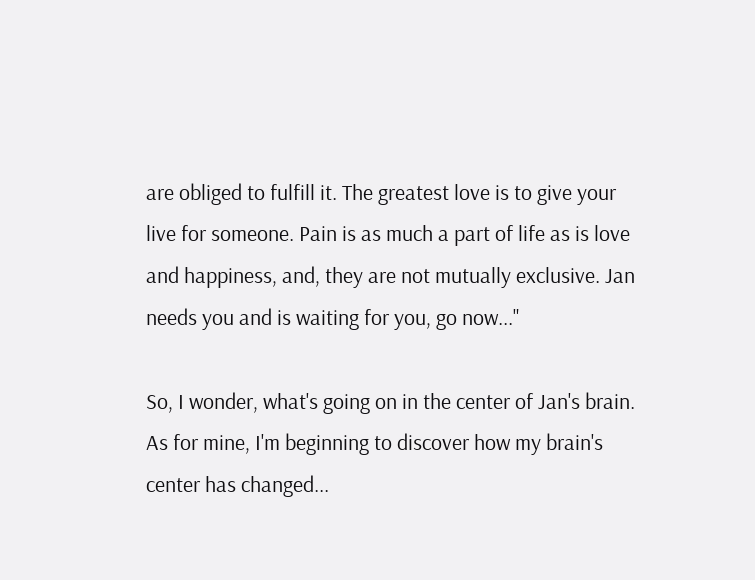are obliged to fulfill it. The greatest love is to give your live for someone. Pain is as much a part of life as is love and happiness, and, they are not mutually exclusive. Jan needs you and is waiting for you, go now..."

So, I wonder, what's going on in the center of Jan's brain. As for mine, I'm beginning to discover how my brain's center has changed...